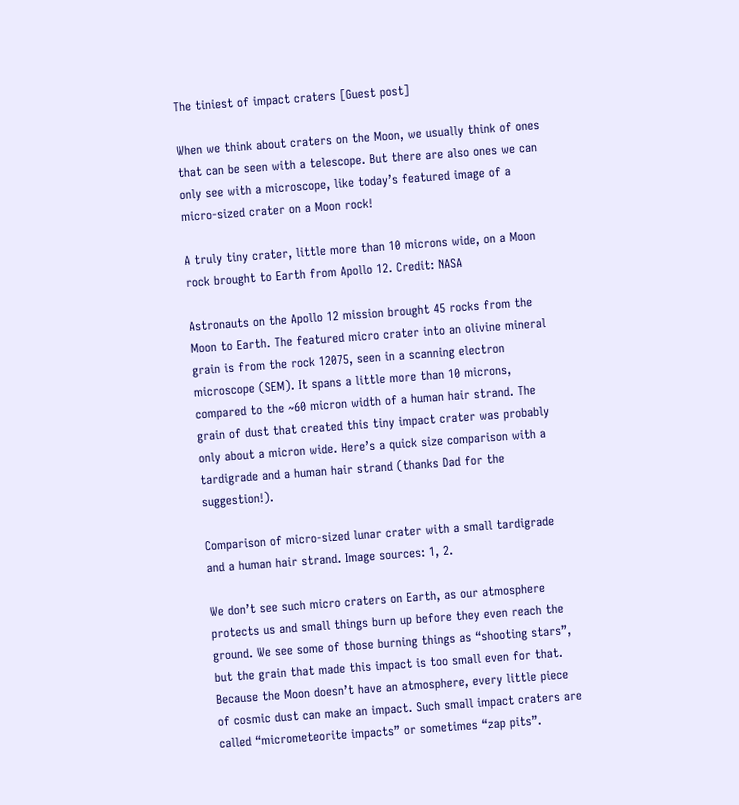The tiniest of impact craters [Guest post]

When we think about craters on the Moon, we usually think of ones that can be seen with a telescope. But there are also ones we can only see with a microscope, like today’s featured image of a micro-sized crater on a Moon rock!

A truly tiny crater, little more than 10 microns wide, on a Moon rock brought to Earth from Apollo 12. Credit: NASA

Astronauts on the Apollo 12 mission brought 45 rocks from the Moon to Earth. The featured micro crater into an olivine mineral grain is from the rock 12075, seen in a scanning electron microscope (SEM). It spans a little more than 10 microns, compared to the ~60 micron width of a human hair strand. The grain of dust that created this tiny impact crater was probably only about a micron wide. Here’s a quick size comparison with a tardigrade and a human hair strand (thanks Dad for the suggestion!).

Comparison of micro-sized lunar crater with a small tardigrade and a human hair strand. Image sources: 1, 2.

We don’t see such micro craters on Earth, as our atmosphere protects us and small things burn up before they even reach the ground. We see some of those burning things as “shooting stars”, but the grain that made this impact is too small even for that. Because the Moon doesn’t have an atmosphere, every little piece of cosmic dust can make an impact. Such small impact craters are called “micrometeorite impacts” or sometimes “zap pits”.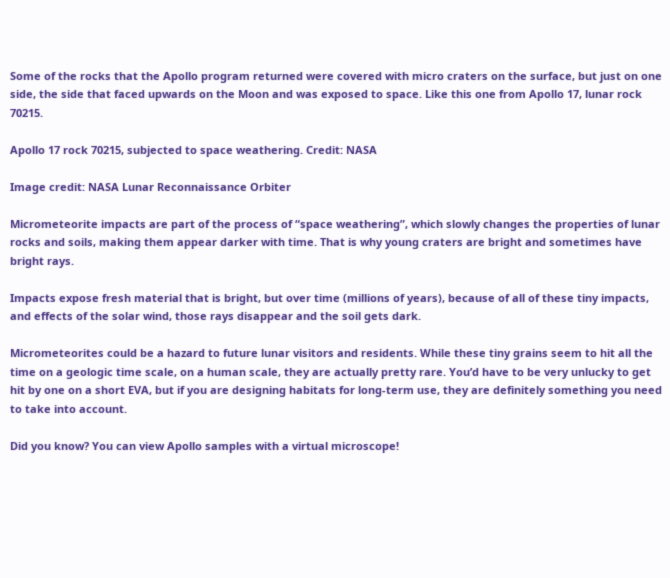Some of the rocks that the Apollo program returned were covered with micro craters on the surface, but just on one side, the side that faced upwards on the Moon and was exposed to space. Like this one from Apollo 17, lunar rock 70215.

Apollo 17 rock 70215, subjected to space weathering. Credit: NASA

Image credit: NASA Lunar Reconnaissance Orbiter

Micrometeorite impacts are part of the process of “space weathering”, which slowly changes the properties of lunar rocks and soils, making them appear darker with time. That is why young craters are bright and sometimes have bright rays.

Impacts expose fresh material that is bright, but over time (millions of years), because of all of these tiny impacts, and effects of the solar wind, those rays disappear and the soil gets dark.

Micrometeorites could be a hazard to future lunar visitors and residents. While these tiny grains seem to hit all the time on a geologic time scale, on a human scale, they are actually pretty rare. You’d have to be very unlucky to get hit by one on a short EVA, but if you are designing habitats for long-term use, they are definitely something you need to take into account.

Did you know? You can view Apollo samples with a virtual microscope!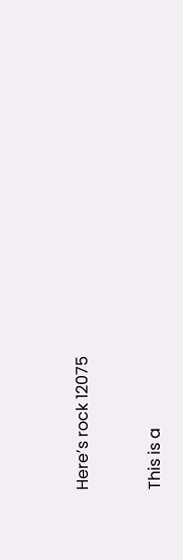Here’s rock 12075


This is a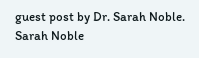guest post by Dr. Sarah Noble.
Sarah Noble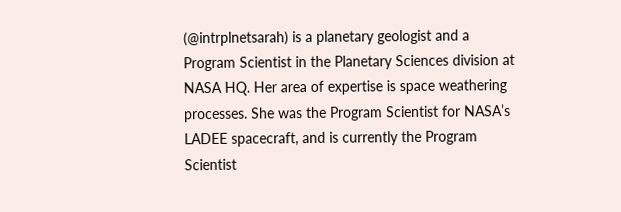(@intrplnetsarah) is a planetary geologist and a Program Scientist in the Planetary Sciences division at NASA HQ. Her area of expertise is space weathering processes. She was the Program Scientist for NASA’s LADEE spacecraft, and is currently the Program Scientist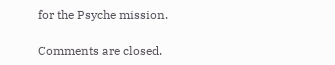for the Psyche mission.

Comments are closed.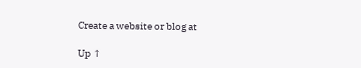Create a website or blog at

Up ↑